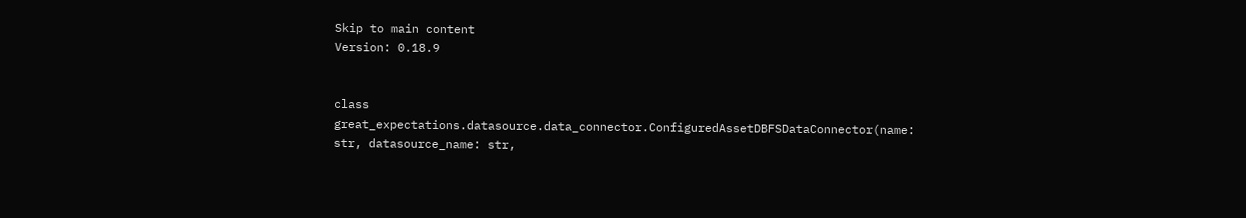Skip to main content
Version: 0.18.9


class great_expectations.datasource.data_connector.ConfiguredAssetDBFSDataConnector(name: str, datasource_name: str,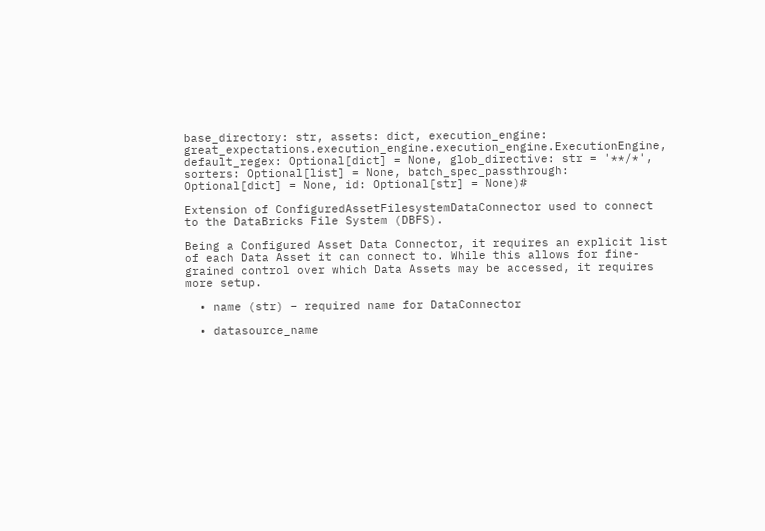base_directory: str, assets: dict, execution_engine: great_expectations.execution_engine.execution_engine.ExecutionEngine, default_regex: Optional[dict] = None, glob_directive: str = '**/*', sorters: Optional[list] = None, batch_spec_passthrough: Optional[dict] = None, id: Optional[str] = None)#

Extension of ConfiguredAssetFilesystemDataConnector used to connect to the DataBricks File System (DBFS).

Being a Configured Asset Data Connector, it requires an explicit list of each Data Asset it can connect to. While this allows for fine-grained control over which Data Assets may be accessed, it requires more setup.

  • name (str) – required name for DataConnector

  • datasource_name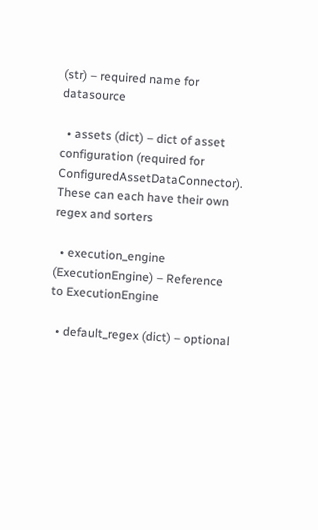(str) – required name for datasource

  • assets (dict) – dict of asset configuration (required for ConfiguredAssetDataConnector). These can each have their own regex and sorters

  • execution_engine (ExecutionEngine) – Reference to ExecutionEngine

  • default_regex (dict) – optional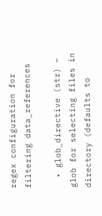regex configuration for filtering data_references

  • glob_directive (str) – glob for selecting files in directory (defaults to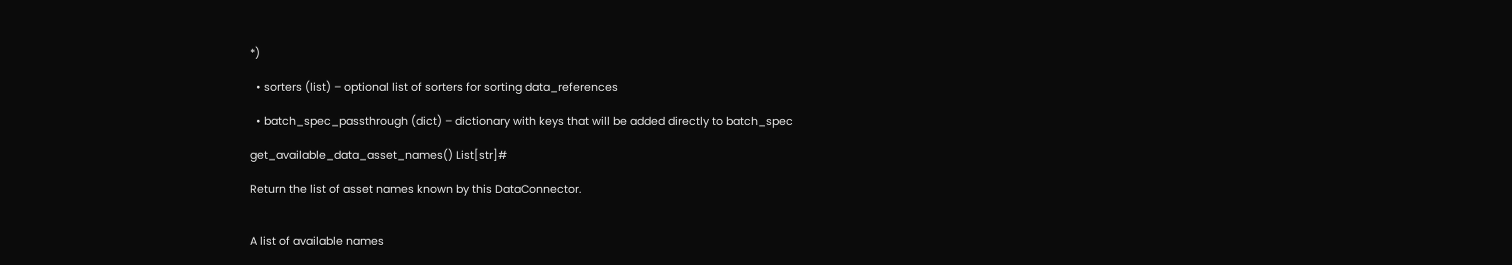*)

  • sorters (list) – optional list of sorters for sorting data_references

  • batch_spec_passthrough (dict) – dictionary with keys that will be added directly to batch_spec

get_available_data_asset_names() List[str]#

Return the list of asset names known by this DataConnector.


A list of available names